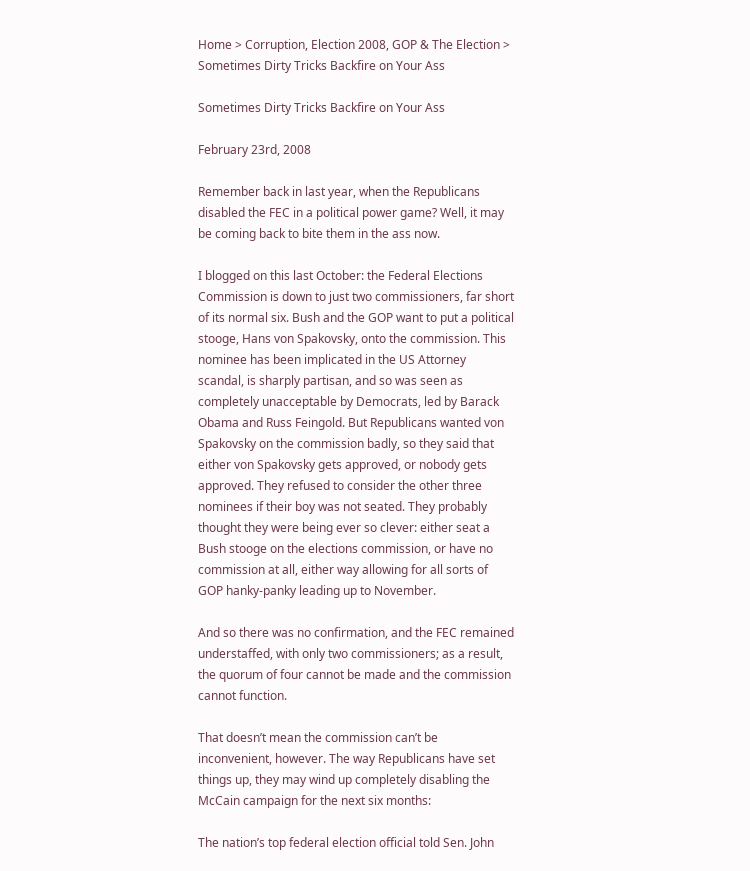Home > Corruption, Election 2008, GOP & The Election > Sometimes Dirty Tricks Backfire on Your Ass

Sometimes Dirty Tricks Backfire on Your Ass

February 23rd, 2008

Remember back in last year, when the Republicans disabled the FEC in a political power game? Well, it may be coming back to bite them in the ass now.

I blogged on this last October: the Federal Elections Commission is down to just two commissioners, far short of its normal six. Bush and the GOP want to put a political stooge, Hans von Spakovsky, onto the commission. This nominee has been implicated in the US Attorney scandal, is sharply partisan, and so was seen as completely unacceptable by Democrats, led by Barack Obama and Russ Feingold. But Republicans wanted von Spakovsky on the commission badly, so they said that either von Spakovsky gets approved, or nobody gets approved. They refused to consider the other three nominees if their boy was not seated. They probably thought they were being ever so clever: either seat a Bush stooge on the elections commission, or have no commission at all, either way allowing for all sorts of GOP hanky-panky leading up to November.

And so there was no confirmation, and the FEC remained understaffed, with only two commissioners; as a result, the quorum of four cannot be made and the commission cannot function.

That doesn’t mean the commission can’t be inconvenient, however. The way Republicans have set things up, they may wind up completely disabling the McCain campaign for the next six months:

The nation’s top federal election official told Sen. John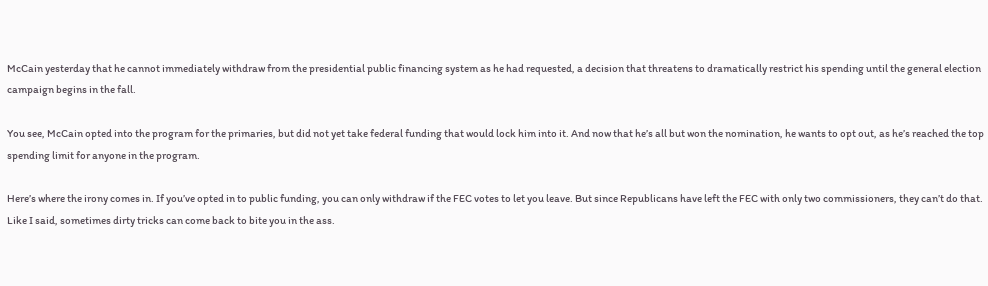McCain yesterday that he cannot immediately withdraw from the presidential public financing system as he had requested, a decision that threatens to dramatically restrict his spending until the general election campaign begins in the fall.

You see, McCain opted into the program for the primaries, but did not yet take federal funding that would lock him into it. And now that he’s all but won the nomination, he wants to opt out, as he’s reached the top spending limit for anyone in the program.

Here’s where the irony comes in. If you’ve opted in to public funding, you can only withdraw if the FEC votes to let you leave. But since Republicans have left the FEC with only two commissioners, they can’t do that. Like I said, sometimes dirty tricks can come back to bite you in the ass.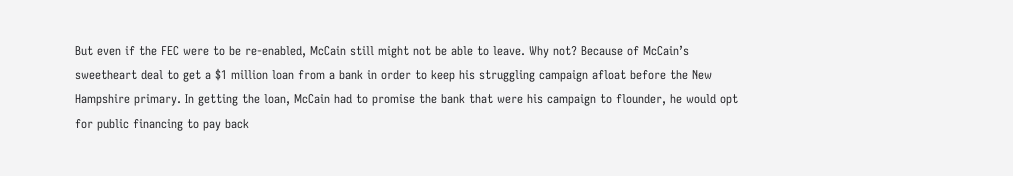But even if the FEC were to be re-enabled, McCain still might not be able to leave. Why not? Because of McCain’s sweetheart deal to get a $1 million loan from a bank in order to keep his struggling campaign afloat before the New Hampshire primary. In getting the loan, McCain had to promise the bank that were his campaign to flounder, he would opt for public financing to pay back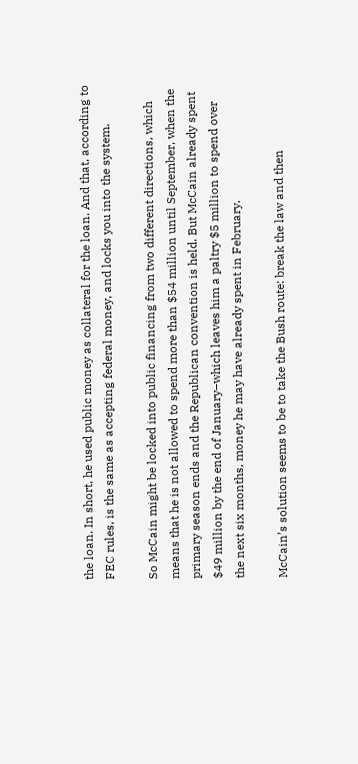the loan. In short, he used public money as collateral for the loan. And that, according to FEC rules, is the same as accepting federal money, and locks you into the system.

So McCain might be locked into public financing from two different directions, which means that he is not allowed to spend more than $54 million until September, when the primary season ends and the Republican convention is held. But McCain already spent $49 million by the end of January–which leaves him a paltry $5 million to spend over the next six months, money he may have already spent in February.

McCain’s solution seems to be to take the Bush route: break the law and then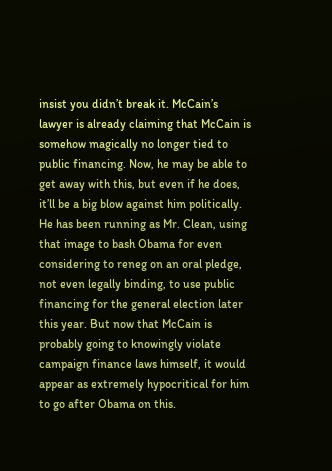insist you didn’t break it. McCain’s lawyer is already claiming that McCain is somehow magically no longer tied to public financing. Now, he may be able to get away with this, but even if he does, it’ll be a big blow against him politically. He has been running as Mr. Clean, using that image to bash Obama for even considering to reneg on an oral pledge, not even legally binding, to use public financing for the general election later this year. But now that McCain is probably going to knowingly violate campaign finance laws himself, it would appear as extremely hypocritical for him to go after Obama on this.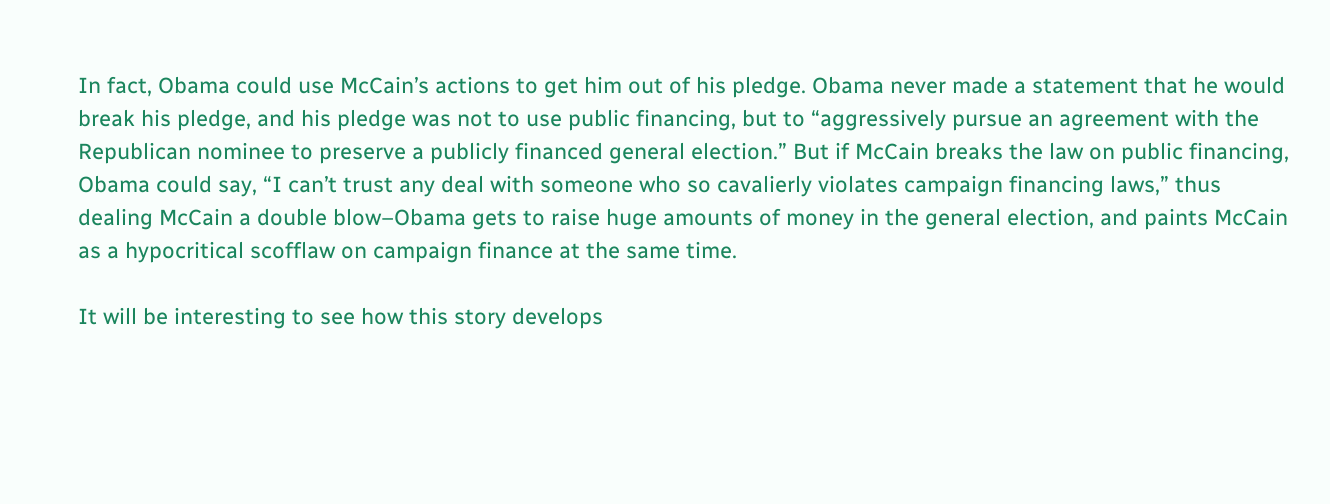In fact, Obama could use McCain’s actions to get him out of his pledge. Obama never made a statement that he would break his pledge, and his pledge was not to use public financing, but to “aggressively pursue an agreement with the Republican nominee to preserve a publicly financed general election.” But if McCain breaks the law on public financing, Obama could say, “I can’t trust any deal with someone who so cavalierly violates campaign financing laws,” thus dealing McCain a double blow–Obama gets to raise huge amounts of money in the general election, and paints McCain as a hypocritical scofflaw on campaign finance at the same time.

It will be interesting to see how this story develops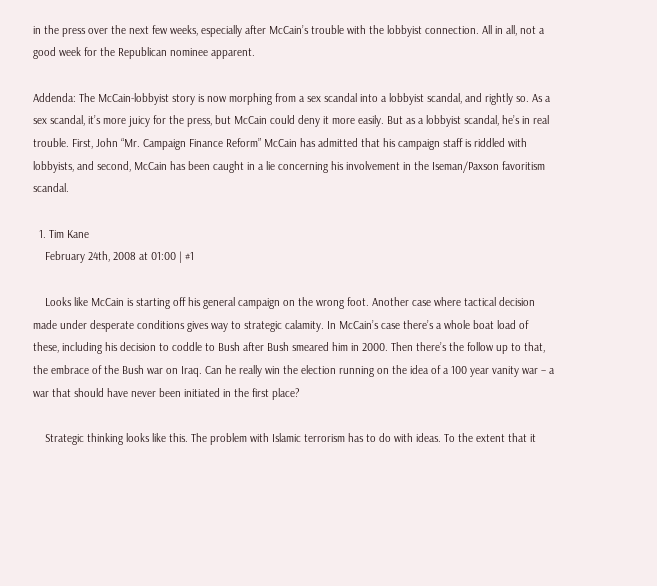in the press over the next few weeks, especially after McCain’s trouble with the lobbyist connection. All in all, not a good week for the Republican nominee apparent.

Addenda: The McCain-lobbyist story is now morphing from a sex scandal into a lobbyist scandal, and rightly so. As a sex scandal, it’s more juicy for the press, but McCain could deny it more easily. But as a lobbyist scandal, he’s in real trouble. First, John “Mr. Campaign Finance Reform” McCain has admitted that his campaign staff is riddled with lobbyists, and second, McCain has been caught in a lie concerning his involvement in the Iseman/Paxson favoritism scandal.

  1. Tim Kane
    February 24th, 2008 at 01:00 | #1

    Looks like McCain is starting off his general campaign on the wrong foot. Another case where tactical decision made under desperate conditions gives way to strategic calamity. In McCain’s case there’s a whole boat load of these, including his decision to coddle to Bush after Bush smeared him in 2000. Then there’s the follow up to that, the embrace of the Bush war on Iraq. Can he really win the election running on the idea of a 100 year vanity war – a war that should have never been initiated in the first place?

    Strategic thinking looks like this. The problem with Islamic terrorism has to do with ideas. To the extent that it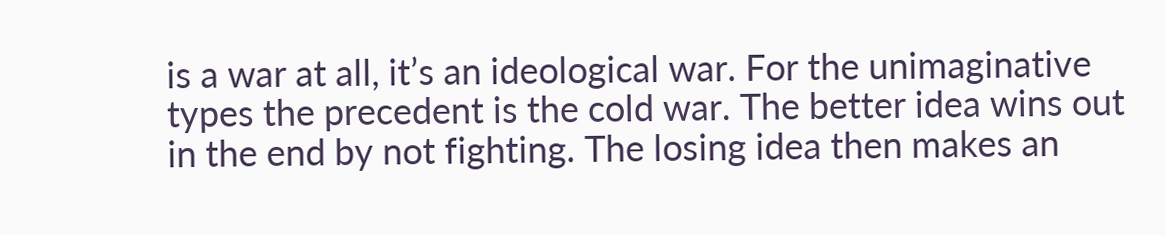is a war at all, it’s an ideological war. For the unimaginative types the precedent is the cold war. The better idea wins out in the end by not fighting. The losing idea then makes an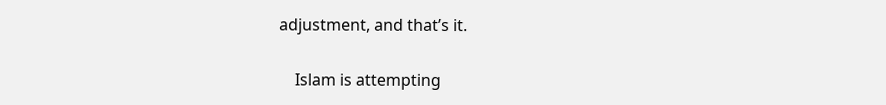adjustment, and that’s it.

    Islam is attempting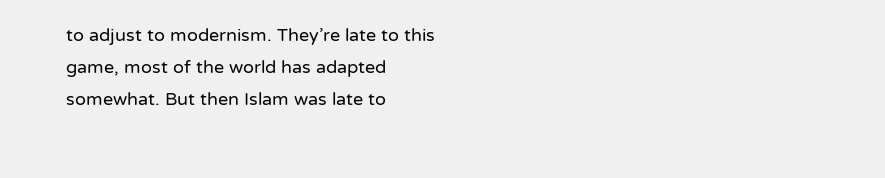to adjust to modernism. They’re late to this game, most of the world has adapted somewhat. But then Islam was late to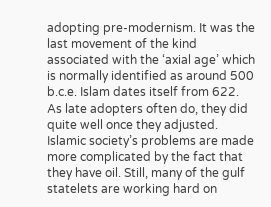adopting pre-modernism. It was the last movement of the kind associated with the ‘axial age’ which is normally identified as around 500 b.c.e. Islam dates itself from 622. As late adopters often do, they did quite well once they adjusted. Islamic society’s problems are made more complicated by the fact that they have oil. Still, many of the gulf statelets are working hard on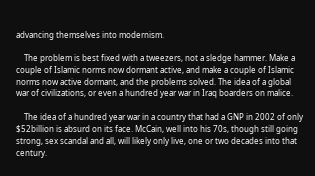advancing themselves into modernism.

    The problem is best fixed with a tweezers, not a sledge hammer. Make a couple of Islamic norms now dormant active, and make a couple of Islamic norms now active dormant, and the problems solved. The idea of a global war of civilizations, or even a hundred year war in Iraq boarders on malice.

    The idea of a hundred year war in a country that had a GNP in 2002 of only $52billion is absurd on its face. McCain, well into his 70s, though still going strong, sex scandal and all, will likely only live, one or two decades into that century.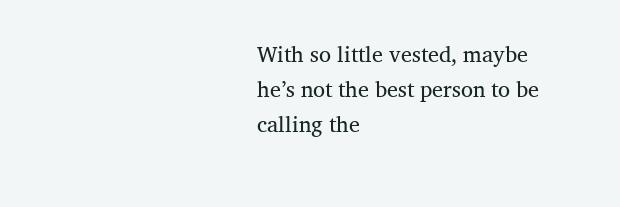With so little vested, maybe he’s not the best person to be calling the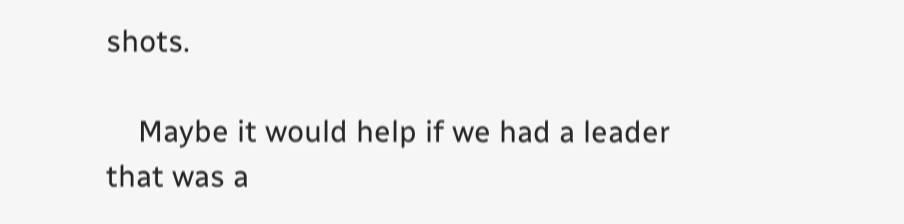shots.

    Maybe it would help if we had a leader that was a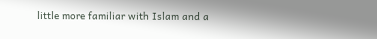little more familiar with Islam and a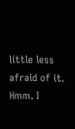little less afraid of it. Hmm. I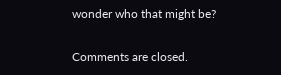wonder who that might be?

Comments are closed.